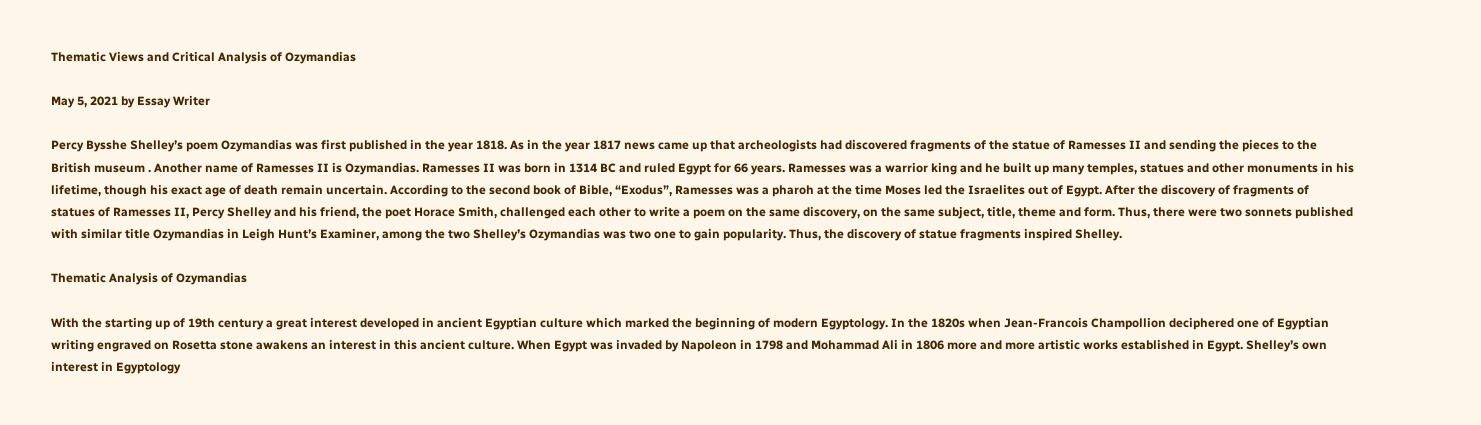Thematic Views and Critical Analysis of Ozymandias

May 5, 2021 by Essay Writer

Percy Bysshe Shelley’s poem Ozymandias was first published in the year 1818. As in the year 1817 news came up that archeologists had discovered fragments of the statue of Ramesses II and sending the pieces to the British museum . Another name of Ramesses II is Ozymandias. Ramesses II was born in 1314 BC and ruled Egypt for 66 years. Ramesses was a warrior king and he built up many temples, statues and other monuments in his lifetime, though his exact age of death remain uncertain. According to the second book of Bible, “Exodus”, Ramesses was a pharoh at the time Moses led the Israelites out of Egypt. After the discovery of fragments of statues of Ramesses II, Percy Shelley and his friend, the poet Horace Smith, challenged each other to write a poem on the same discovery, on the same subject, title, theme and form. Thus, there were two sonnets published with similar title Ozymandias in Leigh Hunt’s Examiner, among the two Shelley’s Ozymandias was two one to gain popularity. Thus, the discovery of statue fragments inspired Shelley.

Thematic Analysis of Ozymandias

With the starting up of 19th century a great interest developed in ancient Egyptian culture which marked the beginning of modern Egyptology. In the 1820s when Jean-Francois Champollion deciphered one of Egyptian writing engraved on Rosetta stone awakens an interest in this ancient culture. When Egypt was invaded by Napoleon in 1798 and Mohammad Ali in 1806 more and more artistic works established in Egypt. Shelley’s own interest in Egyptology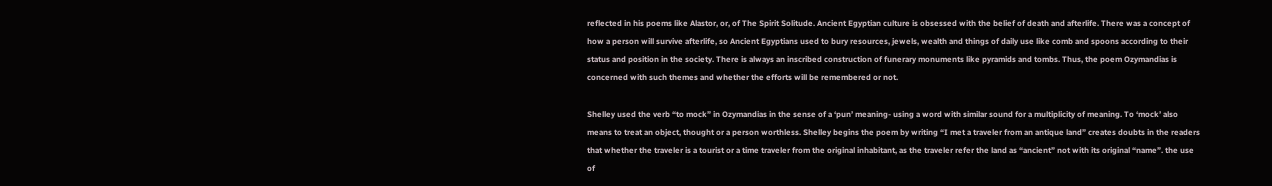reflected in his poems like Alastor, or, of The Spirit Solitude. Ancient Egyptian culture is obsessed with the belief of death and afterlife. There was a concept of how a person will survive afterlife, so Ancient Egyptians used to bury resources, jewels, wealth and things of daily use like comb and spoons according to their status and position in the society. There is always an inscribed construction of funerary monuments like pyramids and tombs. Thus, the poem Ozymandias is concerned with such themes and whether the efforts will be remembered or not.

Shelley used the verb “to mock” in Ozymandias in the sense of a ‘pun’ meaning- using a word with similar sound for a multiplicity of meaning. To ‘mock’ also means to treat an object, thought or a person worthless. Shelley begins the poem by writing “I met a traveler from an antique land” creates doubts in the readers that whether the traveler is a tourist or a time traveler from the original inhabitant, as the traveler refer the land as “ancient” not with its original “name”. the use of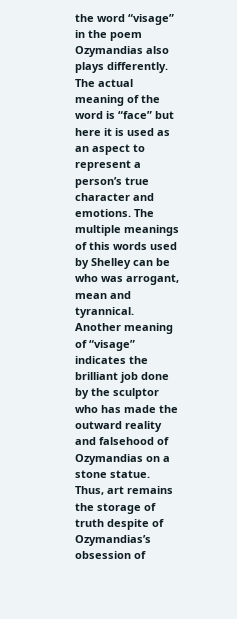the word “visage” in the poem Ozymandias also plays differently. The actual meaning of the word is “face” but here it is used as an aspect to represent a person’s true character and emotions. The multiple meanings of this words used by Shelley can be who was arrogant, mean and tyrannical. Another meaning of “visage” indicates the brilliant job done by the sculptor who has made the outward reality and falsehood of Ozymandias on a stone statue. Thus, art remains the storage of truth despite of Ozymandias’s obsession of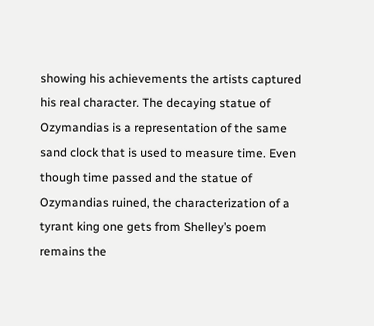showing his achievements the artists captured his real character. The decaying statue of Ozymandias is a representation of the same sand clock that is used to measure time. Even though time passed and the statue of Ozymandias ruined, the characterization of a tyrant king one gets from Shelley’s poem remains the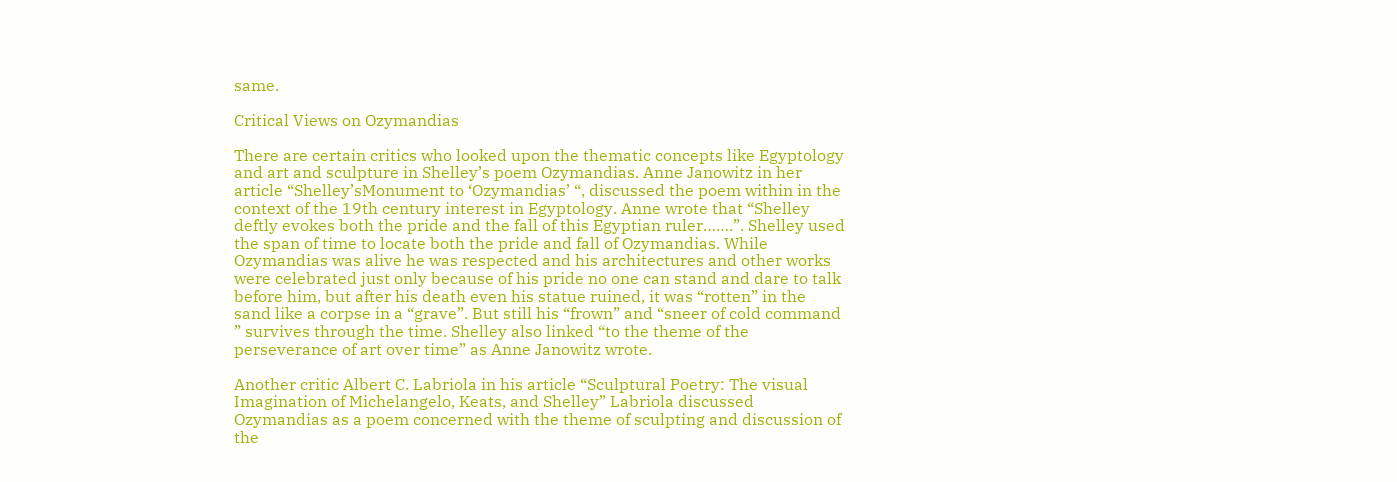same.

Critical Views on Ozymandias

There are certain critics who looked upon the thematic concepts like Egyptology and art and sculpture in Shelley’s poem Ozymandias. Anne Janowitz in her article “Shelley’sMonument to ‘Ozymandias’ “, discussed the poem within in the context of the 19th century interest in Egyptology. Anne wrote that “Shelley deftly evokes both the pride and the fall of this Egyptian ruler…….”. Shelley used the span of time to locate both the pride and fall of Ozymandias. While Ozymandias was alive he was respected and his architectures and other works were celebrated just only because of his pride no one can stand and dare to talk before him, but after his death even his statue ruined, it was “rotten” in the sand like a corpse in a “grave”. But still his “frown” and “sneer of cold command ” survives through the time. Shelley also linked “to the theme of the perseverance of art over time” as Anne Janowitz wrote.

Another critic Albert C. Labriola in his article “Sculptural Poetry: The visual Imagination of Michelangelo, Keats, and Shelley” Labriola discussed Ozymandias as a poem concerned with the theme of sculpting and discussion of the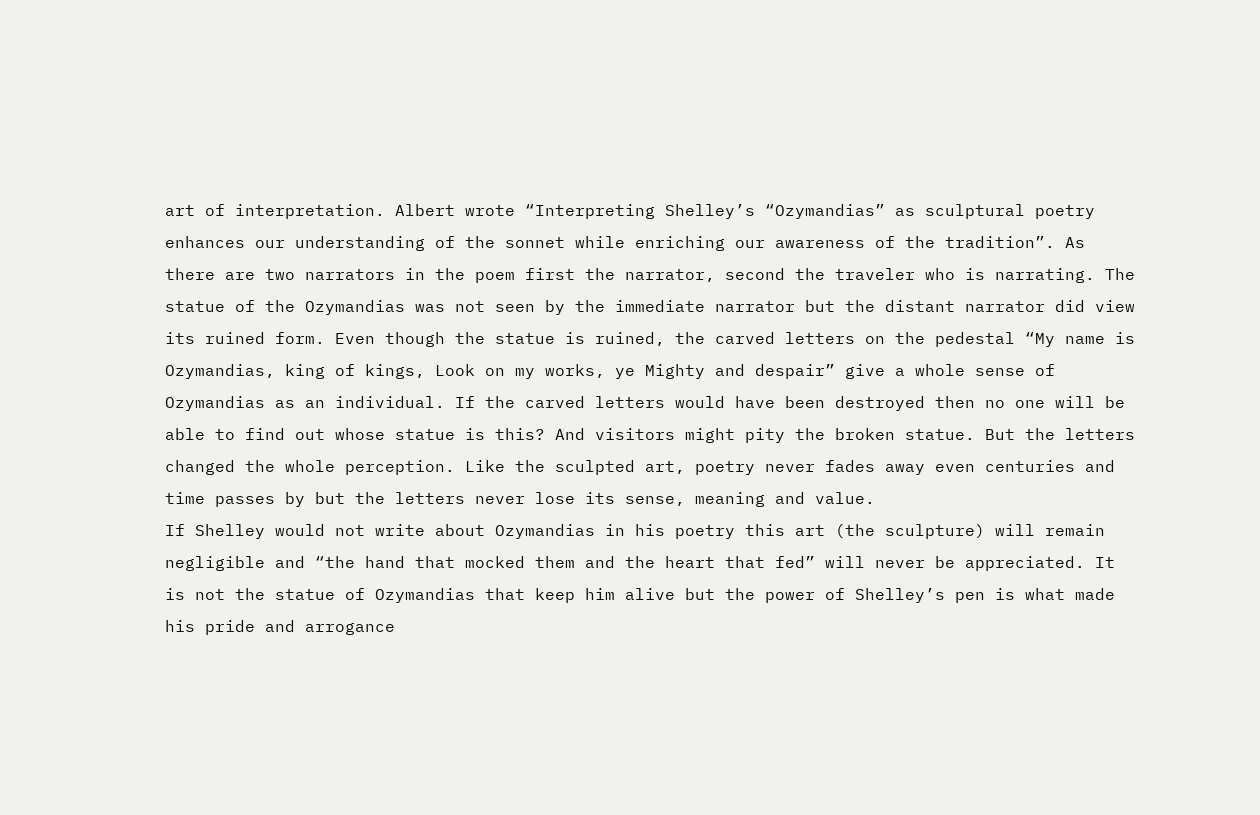art of interpretation. Albert wrote “Interpreting Shelley’s “Ozymandias” as sculptural poetry enhances our understanding of the sonnet while enriching our awareness of the tradition”. As there are two narrators in the poem first the narrator, second the traveler who is narrating. The statue of the Ozymandias was not seen by the immediate narrator but the distant narrator did view its ruined form. Even though the statue is ruined, the carved letters on the pedestal “My name is Ozymandias, king of kings, Look on my works, ye Mighty and despair” give a whole sense of Ozymandias as an individual. If the carved letters would have been destroyed then no one will be able to find out whose statue is this? And visitors might pity the broken statue. But the letters changed the whole perception. Like the sculpted art, poetry never fades away even centuries and time passes by but the letters never lose its sense, meaning and value.
If Shelley would not write about Ozymandias in his poetry this art (the sculpture) will remain negligible and “the hand that mocked them and the heart that fed” will never be appreciated. It is not the statue of Ozymandias that keep him alive but the power of Shelley’s pen is what made his pride and arrogance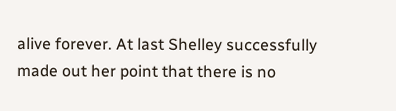alive forever. At last Shelley successfully made out her point that there is no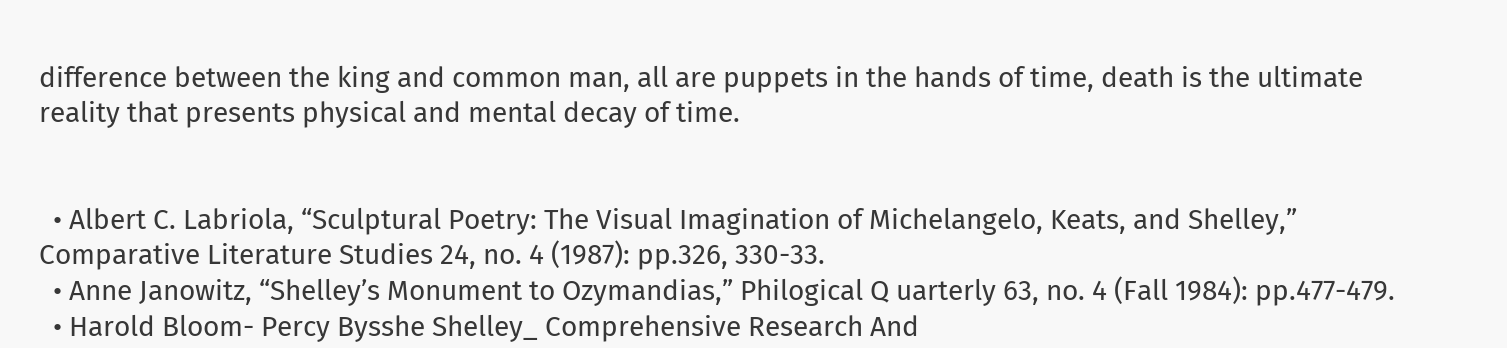difference between the king and common man, all are puppets in the hands of time, death is the ultimate reality that presents physical and mental decay of time.


  • Albert C. Labriola, “Sculptural Poetry: The Visual Imagination of Michelangelo, Keats, and Shelley,” Comparative Literature Studies 24, no. 4 (1987): pp.326, 330-33.
  • Anne Janowitz, “Shelley’s Monument to Ozymandias,” Philogical Q uarterly 63, no. 4 (Fall 1984): pp.477-479.
  • Harold Bloom- Percy Bysshe Shelley_ Comprehensive Research And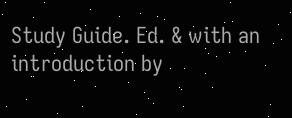Study Guide. Ed. & with an introduction by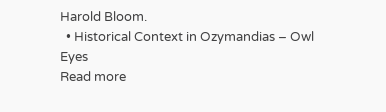Harold Bloom.
  • Historical Context in Ozymandias – Owl Eyes
Read more